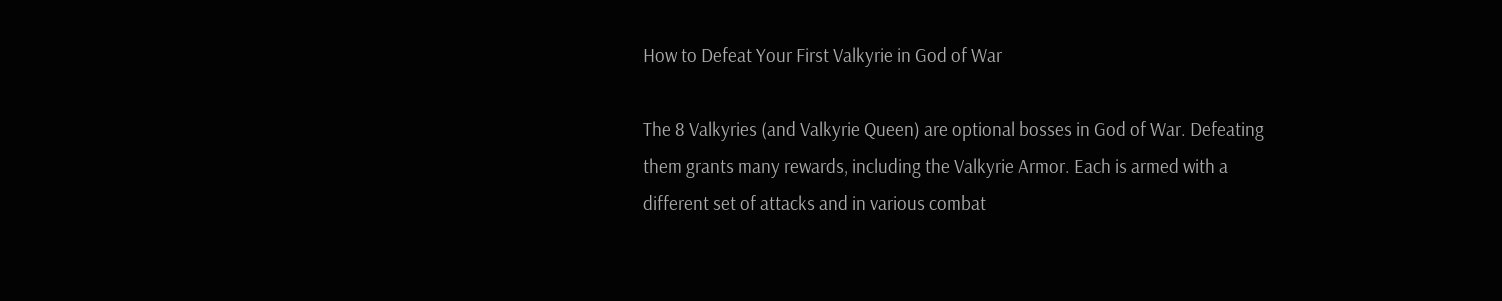How to Defeat Your First Valkyrie in God of War

The 8 Valkyries (and Valkyrie Queen) are optional bosses in God of War. Defeating them grants many rewards, including the Valkyrie Armor. Each is armed with a different set of attacks and in various combat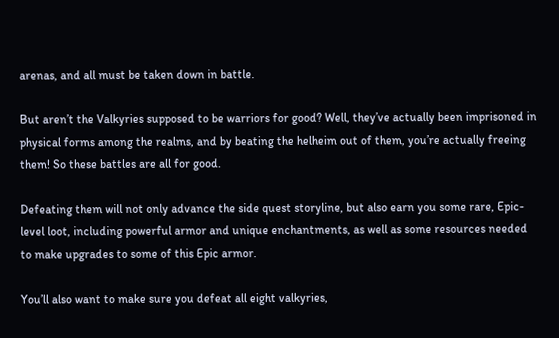arenas, and all must be taken down in battle.

But aren’t the Valkyries supposed to be warriors for good? Well, they’ve actually been imprisoned in physical forms among the realms, and by beating the helheim out of them, you’re actually freeing them! So these battles are all for good.

Defeating them will not only advance the side quest storyline, but also earn you some rare, Epic-level loot, including powerful armor and unique enchantments, as well as some resources needed to make upgrades to some of this Epic armor.

You’ll also want to make sure you defeat all eight valkyries,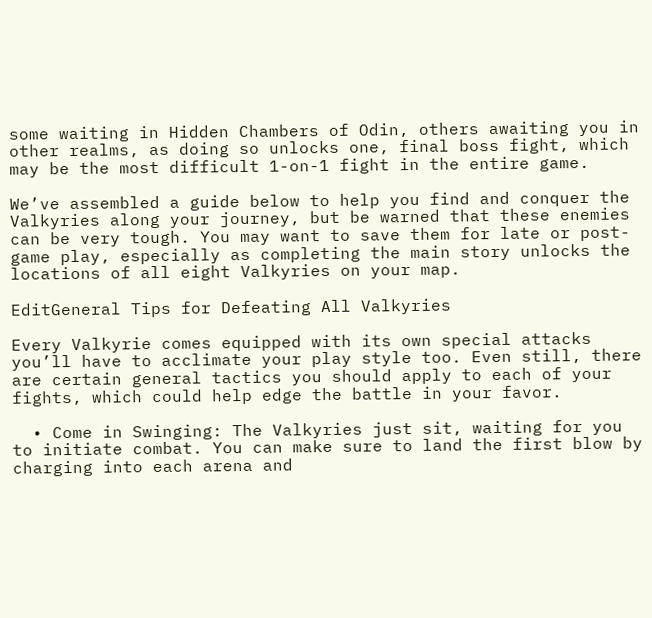some waiting in Hidden Chambers of Odin, others awaiting you in other realms, as doing so unlocks one, final boss fight, which may be the most difficult 1-on-1 fight in the entire game.

We’ve assembled a guide below to help you find and conquer the Valkyries along your journey, but be warned that these enemies can be very tough. You may want to save them for late or post-game play, especially as completing the main story unlocks the locations of all eight Valkyries on your map.

EditGeneral Tips for Defeating All Valkyries

Every Valkyrie comes equipped with its own special attacks you’ll have to acclimate your play style too. Even still, there are certain general tactics you should apply to each of your fights, which could help edge the battle in your favor.

  • Come in Swinging: The Valkyries just sit, waiting for you to initiate combat. You can make sure to land the first blow by charging into each arena and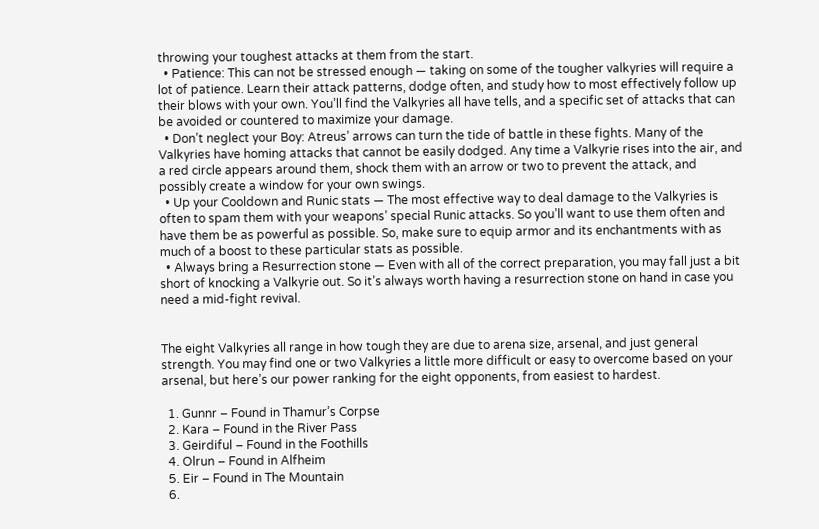throwing your toughest attacks at them from the start.
  • Patience: This can not be stressed enough — taking on some of the tougher valkyries will require a lot of patience. Learn their attack patterns, dodge often, and study how to most effectively follow up their blows with your own. You’ll find the Valkyries all have tells, and a specific set of attacks that can be avoided or countered to maximize your damage.
  • Don’t neglect your Boy: Atreus’ arrows can turn the tide of battle in these fights. Many of the Valkyries have homing attacks that cannot be easily dodged. Any time a Valkyrie rises into the air, and a red circle appears around them, shock them with an arrow or two to prevent the attack, and possibly create a window for your own swings.
  • Up your Cooldown and Runic stats — The most effective way to deal damage to the Valkyries is often to spam them with your weapons’ special Runic attacks. So you’ll want to use them often and have them be as powerful as possible. So, make sure to equip armor and its enchantments with as much of a boost to these particular stats as possible.
  • Always bring a Resurrection stone — Even with all of the correct preparation, you may fall just a bit short of knocking a Valkyrie out. So it’s always worth having a resurrection stone on hand in case you need a mid-fight revival.


The eight Valkyries all range in how tough they are due to arena size, arsenal, and just general strength. You may find one or two Valkyries a little more difficult or easy to overcome based on your arsenal, but here’s our power ranking for the eight opponents, from easiest to hardest.

  1. Gunnr – Found in Thamur’s Corpse
  2. Kara – Found in the River Pass
  3. Geirdiful – Found in the Foothills
  4. Olrun – Found in Alfheim
  5. Eir – Found in The Mountain
  6.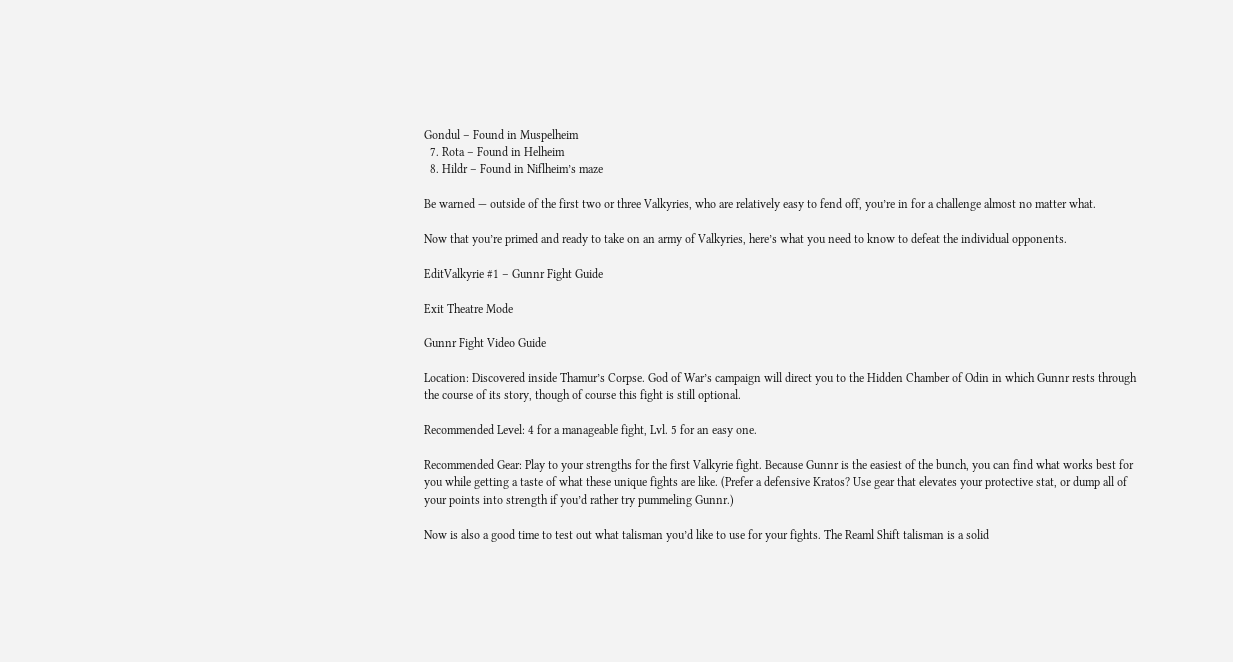Gondul – Found in Muspelheim
  7. Rota – Found in Helheim
  8. Hildr – Found in Niflheim’s maze

Be warned — outside of the first two or three Valkyries, who are relatively easy to fend off, you’re in for a challenge almost no matter what.

Now that you’re primed and ready to take on an army of Valkyries, here’s what you need to know to defeat the individual opponents.

EditValkyrie #1 – Gunnr Fight Guide

Exit Theatre Mode

Gunnr Fight Video Guide

Location: Discovered inside Thamur’s Corpse. God of War’s campaign will direct you to the Hidden Chamber of Odin in which Gunnr rests through the course of its story, though of course this fight is still optional.

Recommended Level: 4 for a manageable fight, Lvl. 5 for an easy one.

Recommended Gear: Play to your strengths for the first Valkyrie fight. Because Gunnr is the easiest of the bunch, you can find what works best for you while getting a taste of what these unique fights are like. (Prefer a defensive Kratos? Use gear that elevates your protective stat, or dump all of your points into strength if you’d rather try pummeling Gunnr.)

Now is also a good time to test out what talisman you’d like to use for your fights. The Reaml Shift talisman is a solid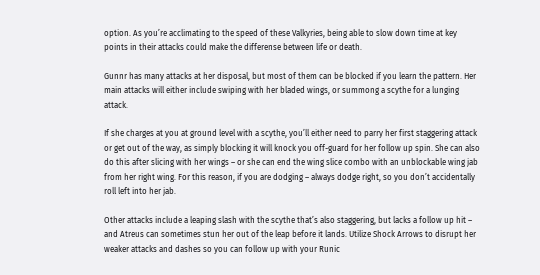option. As you’re acclimating to the speed of these Valkyries, being able to slow down time at key points in their attacks could make the differense between life or death.

Gunnr has many attacks at her disposal, but most of them can be blocked if you learn the pattern. Her main attacks will either include swiping with her bladed wings, or summong a scythe for a lunging attack.

If she charges at you at ground level with a scythe, you’ll either need to parry her first staggering attack or get out of the way, as simply blocking it will knock you off-guard for her follow up spin. She can also do this after slicing with her wings – or she can end the wing slice combo with an unblockable wing jab from her right wing. For this reason, if you are dodging – always dodge right, so you don’t accidentally roll left into her jab.

Other attacks include a leaping slash with the scythe that’s also staggering, but lacks a follow up hit – and Atreus can sometimes stun her out of the leap before it lands. Utilize Shock Arrows to disrupt her weaker attacks and dashes so you can follow up with your Runic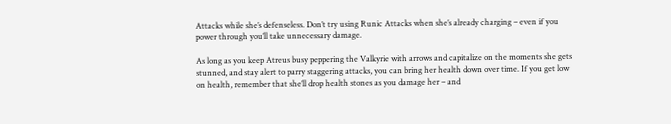Attacks while she’s defenseless. Don’t try using Runic Attacks when she’s already charging – even if you power through you’ll take unnecessary damage.

As long as you keep Atreus busy peppering the Valkyrie with arrows and capitalize on the moments she gets stunned, and stay alert to parry staggering attacks, you can bring her health down over time. If you get low on health, remember that she’ll drop health stones as you damage her – and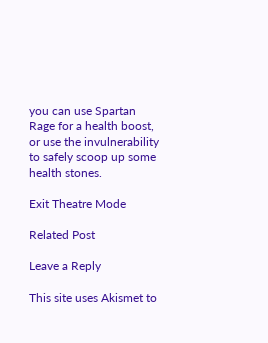you can use Spartan Rage for a health boost, or use the invulnerability to safely scoop up some health stones.

Exit Theatre Mode

Related Post

Leave a Reply

This site uses Akismet to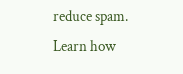reduce spam. Learn how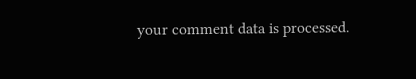your comment data is processed.